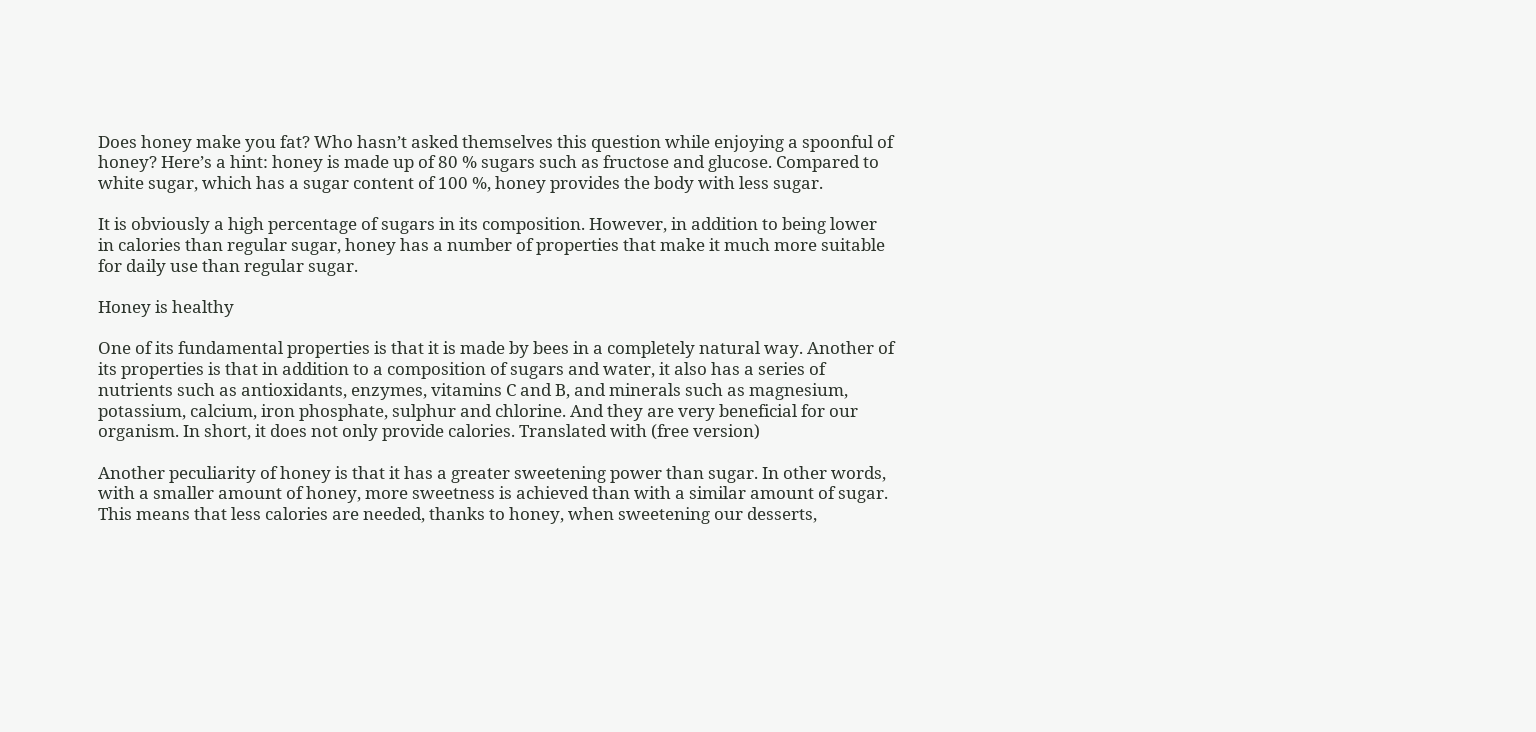Does honey make you fat? Who hasn’t asked themselves this question while enjoying a spoonful of honey? Here’s a hint: honey is made up of 80 % sugars such as fructose and glucose. Compared to white sugar, which has a sugar content of 100 %, honey provides the body with less sugar.

It is obviously a high percentage of sugars in its composition. However, in addition to being lower in calories than regular sugar, honey has a number of properties that make it much more suitable for daily use than regular sugar.

Honey is healthy

One of its fundamental properties is that it is made by bees in a completely natural way. Another of its properties is that in addition to a composition of sugars and water, it also has a series of nutrients such as antioxidants, enzymes, vitamins C and B, and minerals such as magnesium, potassium, calcium, iron phosphate, sulphur and chlorine. And they are very beneficial for our organism. In short, it does not only provide calories. Translated with (free version)

Another peculiarity of honey is that it has a greater sweetening power than sugar. In other words, with a smaller amount of honey, more sweetness is achieved than with a similar amount of sugar. This means that less calories are needed, thanks to honey, when sweetening our desserts,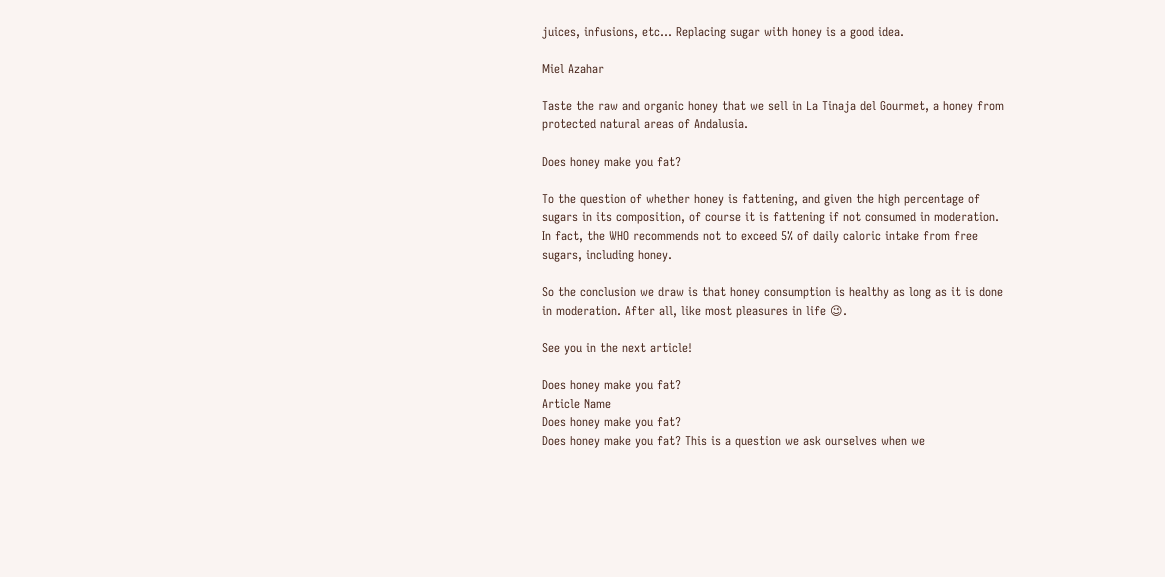juices, infusions, etc… Replacing sugar with honey is a good idea.

Miel Azahar

Taste the raw and organic honey that we sell in La Tinaja del Gourmet, a honey from protected natural areas of Andalusia.

Does honey make you fat?

To the question of whether honey is fattening, and given the high percentage of sugars in its composition, of course it is fattening if not consumed in moderation. In fact, the WHO recommends not to exceed 5% of daily caloric intake from free sugars, including honey.

So the conclusion we draw is that honey consumption is healthy as long as it is done in moderation. After all, like most pleasures in life 😉.

See you in the next article!

Does honey make you fat?
Article Name
Does honey make you fat?
Does honey make you fat? This is a question we ask ourselves when we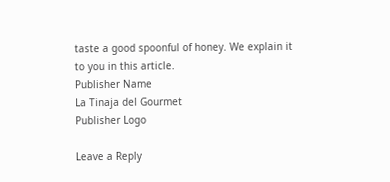taste a good spoonful of honey. We explain it to you in this article.
Publisher Name
La Tinaja del Gourmet
Publisher Logo

Leave a Reply